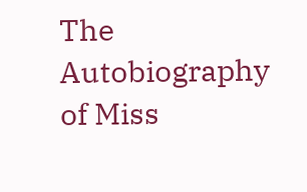The Autobiography of Miss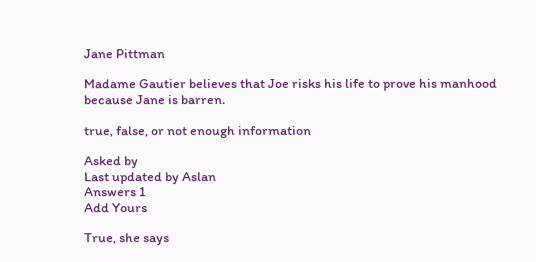Jane Pittman

Madame Gautier believes that Joe risks his life to prove his manhood because Jane is barren.

true, false, or not enough information

Asked by
Last updated by Aslan
Answers 1
Add Yours

True, she says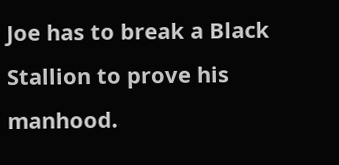Joe has to break a Black Stallion to prove his manhood.